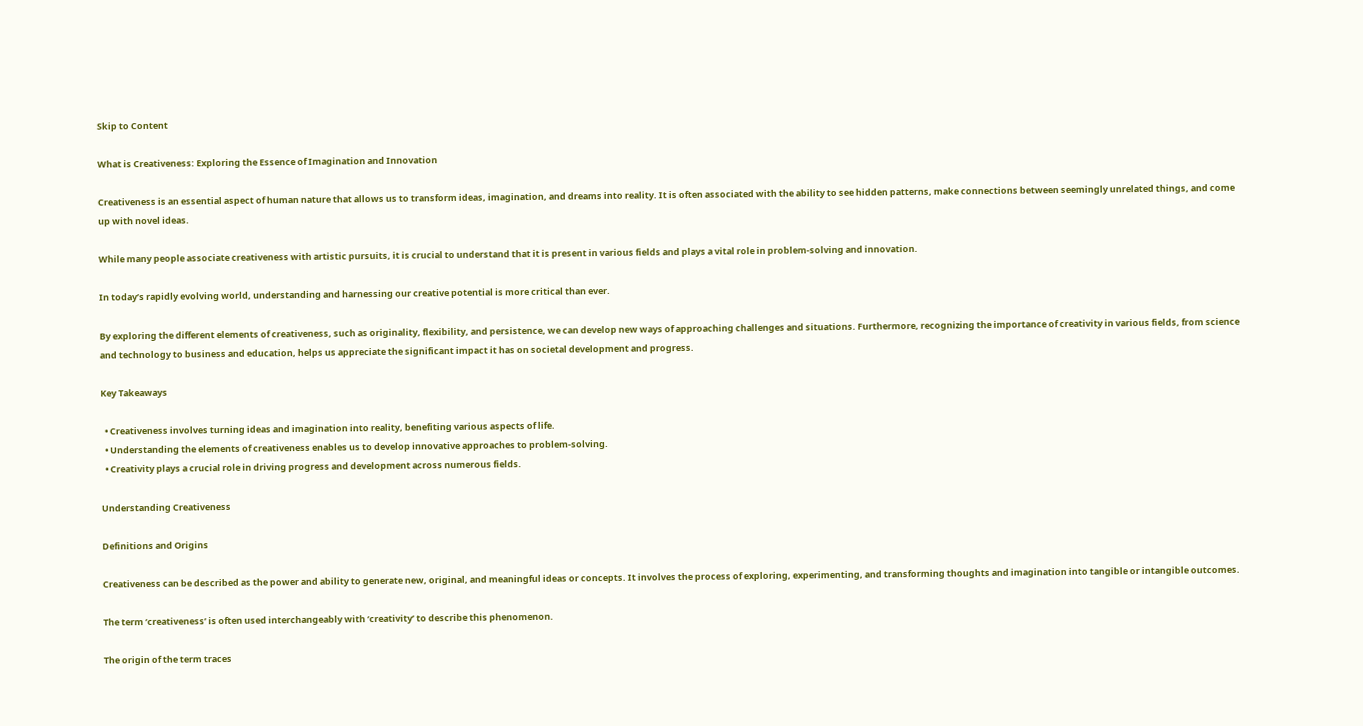Skip to Content

What is Creativeness: Exploring the Essence of Imagination and Innovation

Creativeness is an essential aspect of human nature that allows us to transform ideas, imagination, and dreams into reality. It is often associated with the ability to see hidden patterns, make connections between seemingly unrelated things, and come up with novel ideas.

While many people associate creativeness with artistic pursuits, it is crucial to understand that it is present in various fields and plays a vital role in problem-solving and innovation.

In today’s rapidly evolving world, understanding and harnessing our creative potential is more critical than ever.

By exploring the different elements of creativeness, such as originality, flexibility, and persistence, we can develop new ways of approaching challenges and situations. Furthermore, recognizing the importance of creativity in various fields, from science and technology to business and education, helps us appreciate the significant impact it has on societal development and progress.

Key Takeaways

  • Creativeness involves turning ideas and imagination into reality, benefiting various aspects of life.
  • Understanding the elements of creativeness enables us to develop innovative approaches to problem-solving.
  • Creativity plays a crucial role in driving progress and development across numerous fields.

Understanding Creativeness

Definitions and Origins

Creativeness can be described as the power and ability to generate new, original, and meaningful ideas or concepts. It involves the process of exploring, experimenting, and transforming thoughts and imagination into tangible or intangible outcomes.

The term ‘creativeness’ is often used interchangeably with ‘creativity’ to describe this phenomenon.

The origin of the term traces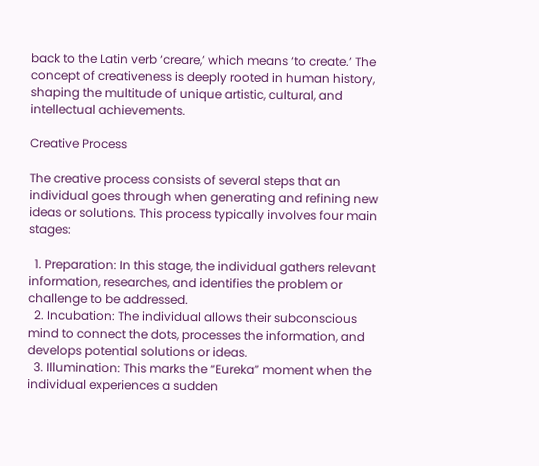back to the Latin verb ‘creare,’ which means ‘to create.’ The concept of creativeness is deeply rooted in human history, shaping the multitude of unique artistic, cultural, and intellectual achievements.

Creative Process

The creative process consists of several steps that an individual goes through when generating and refining new ideas or solutions. This process typically involves four main stages:

  1. Preparation: In this stage, the individual gathers relevant information, researches, and identifies the problem or challenge to be addressed.
  2. Incubation: The individual allows their subconscious mind to connect the dots, processes the information, and develops potential solutions or ideas.
  3. Illumination: This marks the “Eureka” moment when the individual experiences a sudden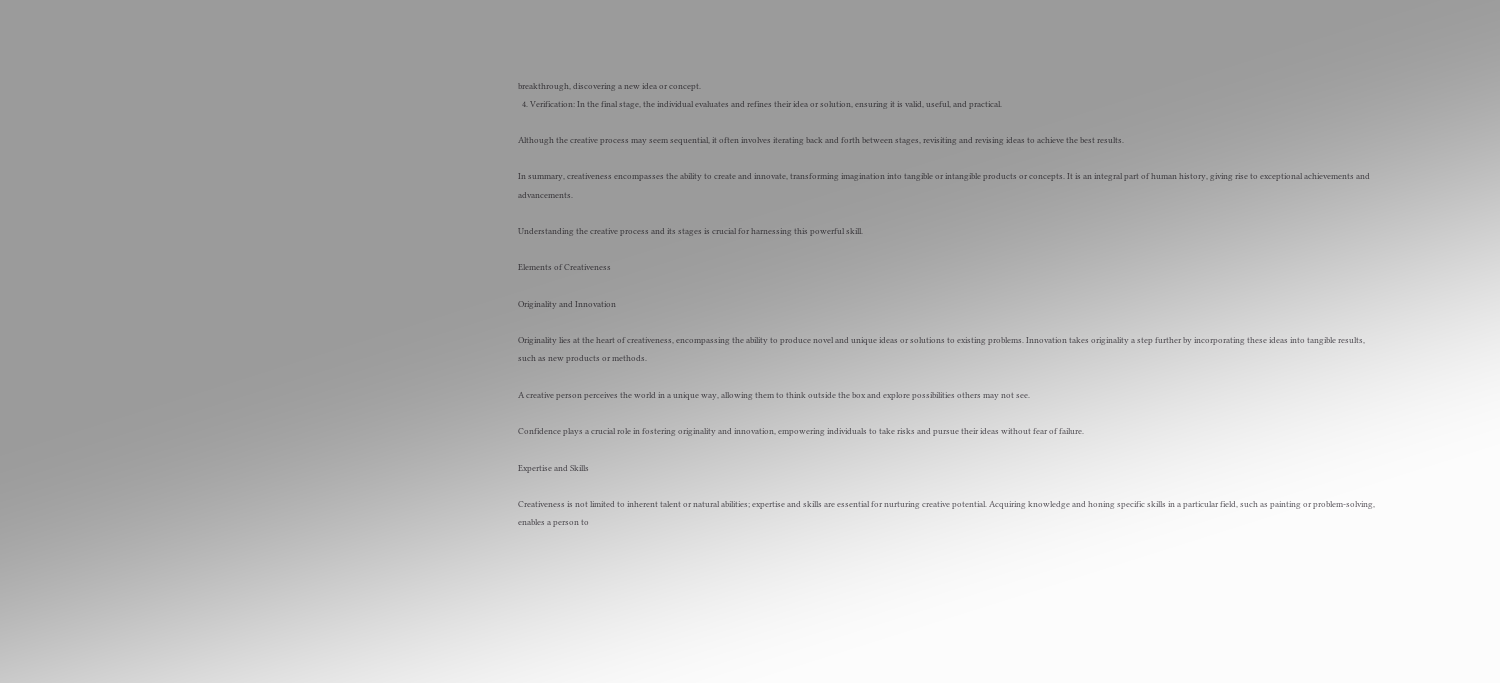breakthrough, discovering a new idea or concept.
  4. Verification: In the final stage, the individual evaluates and refines their idea or solution, ensuring it is valid, useful, and practical.

Although the creative process may seem sequential, it often involves iterating back and forth between stages, revisiting and revising ideas to achieve the best results.

In summary, creativeness encompasses the ability to create and innovate, transforming imagination into tangible or intangible products or concepts. It is an integral part of human history, giving rise to exceptional achievements and advancements.

Understanding the creative process and its stages is crucial for harnessing this powerful skill.

Elements of Creativeness

Originality and Innovation

Originality lies at the heart of creativeness, encompassing the ability to produce novel and unique ideas or solutions to existing problems. Innovation takes originality a step further by incorporating these ideas into tangible results, such as new products or methods.

A creative person perceives the world in a unique way, allowing them to think outside the box and explore possibilities others may not see.

Confidence plays a crucial role in fostering originality and innovation, empowering individuals to take risks and pursue their ideas without fear of failure.

Expertise and Skills

Creativeness is not limited to inherent talent or natural abilities; expertise and skills are essential for nurturing creative potential. Acquiring knowledge and honing specific skills in a particular field, such as painting or problem-solving, enables a person to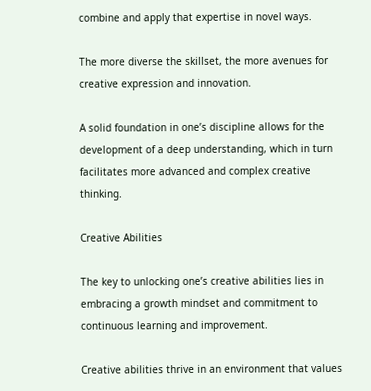combine and apply that expertise in novel ways.

The more diverse the skillset, the more avenues for creative expression and innovation.

A solid foundation in one’s discipline allows for the development of a deep understanding, which in turn facilitates more advanced and complex creative thinking.

Creative Abilities

The key to unlocking one’s creative abilities lies in embracing a growth mindset and commitment to continuous learning and improvement.

Creative abilities thrive in an environment that values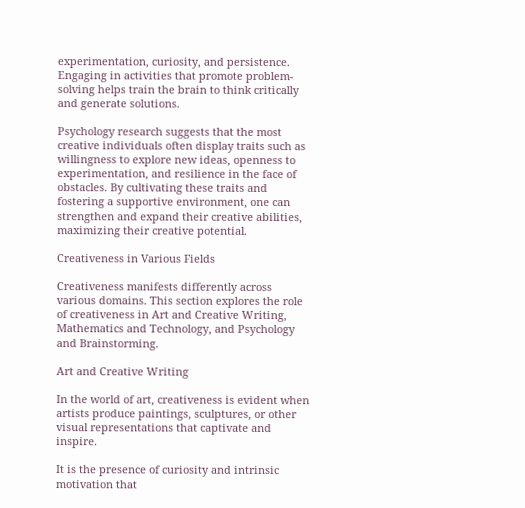experimentation, curiosity, and persistence. Engaging in activities that promote problem-solving helps train the brain to think critically and generate solutions.

Psychology research suggests that the most creative individuals often display traits such as willingness to explore new ideas, openness to experimentation, and resilience in the face of obstacles. By cultivating these traits and fostering a supportive environment, one can strengthen and expand their creative abilities, maximizing their creative potential.

Creativeness in Various Fields

Creativeness manifests differently across various domains. This section explores the role of creativeness in Art and Creative Writing, Mathematics and Technology, and Psychology and Brainstorming.

Art and Creative Writing

In the world of art, creativeness is evident when artists produce paintings, sculptures, or other visual representations that captivate and inspire.

It is the presence of curiosity and intrinsic motivation that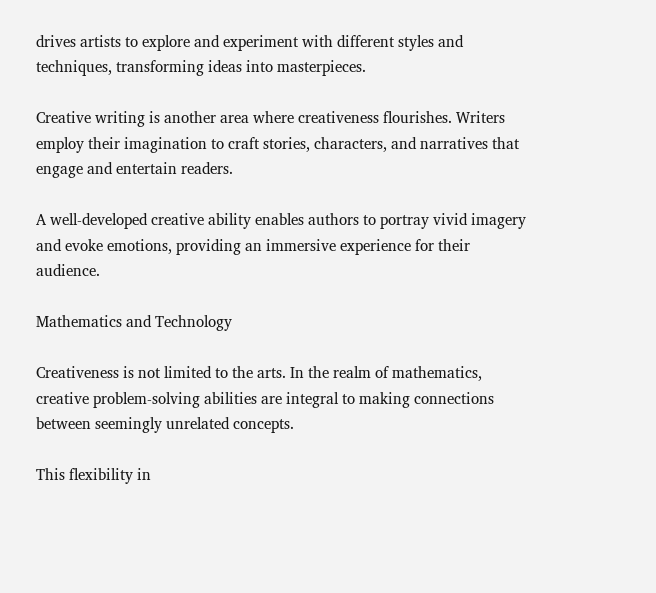drives artists to explore and experiment with different styles and techniques, transforming ideas into masterpieces.

Creative writing is another area where creativeness flourishes. Writers employ their imagination to craft stories, characters, and narratives that engage and entertain readers.

A well-developed creative ability enables authors to portray vivid imagery and evoke emotions, providing an immersive experience for their audience.

Mathematics and Technology

Creativeness is not limited to the arts. In the realm of mathematics, creative problem-solving abilities are integral to making connections between seemingly unrelated concepts.

This flexibility in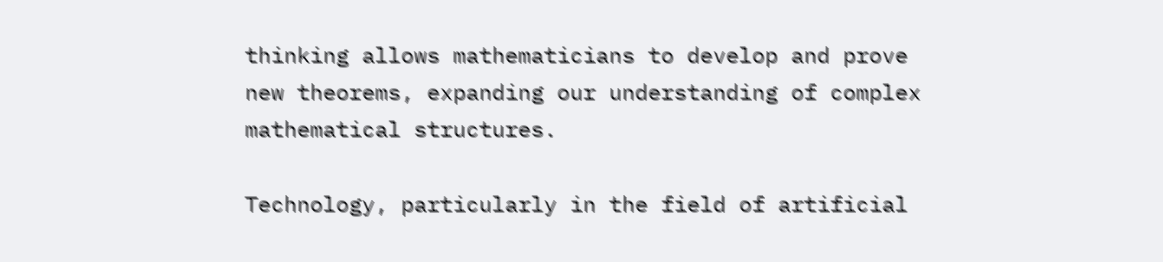thinking allows mathematicians to develop and prove new theorems, expanding our understanding of complex mathematical structures.

Technology, particularly in the field of artificial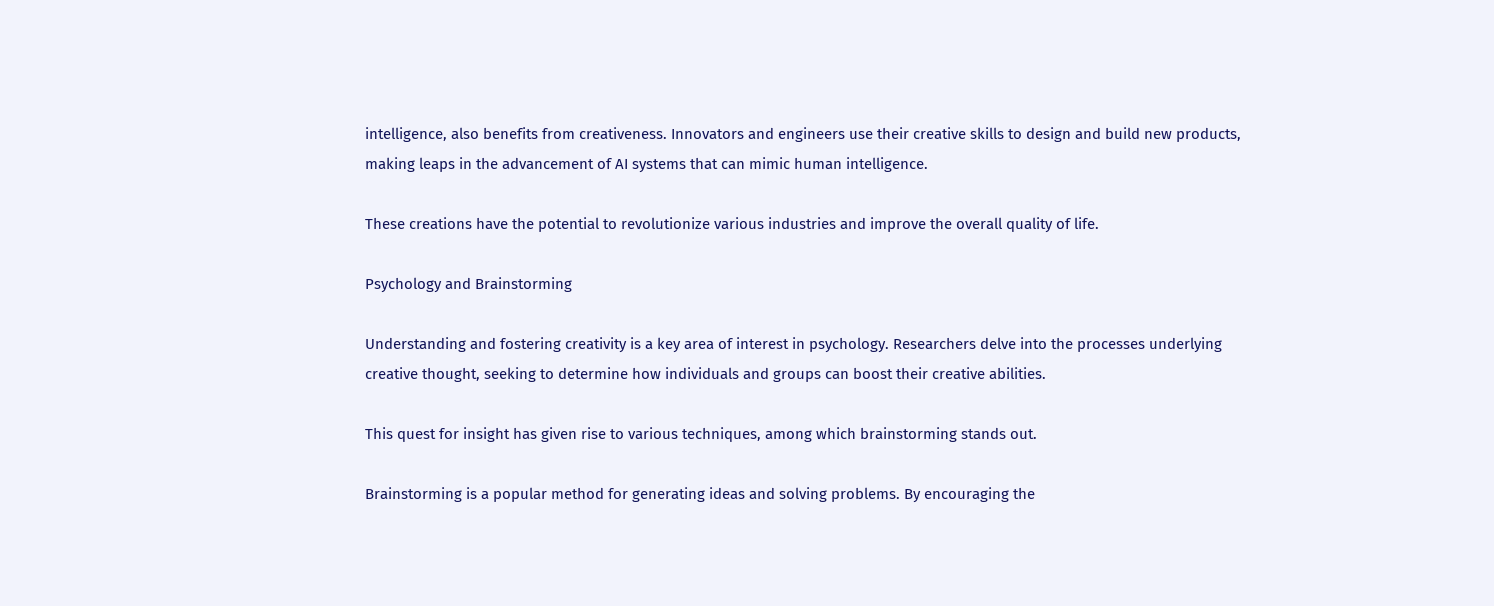intelligence, also benefits from creativeness. Innovators and engineers use their creative skills to design and build new products, making leaps in the advancement of AI systems that can mimic human intelligence.

These creations have the potential to revolutionize various industries and improve the overall quality of life.

Psychology and Brainstorming

Understanding and fostering creativity is a key area of interest in psychology. Researchers delve into the processes underlying creative thought, seeking to determine how individuals and groups can boost their creative abilities.

This quest for insight has given rise to various techniques, among which brainstorming stands out.

Brainstorming is a popular method for generating ideas and solving problems. By encouraging the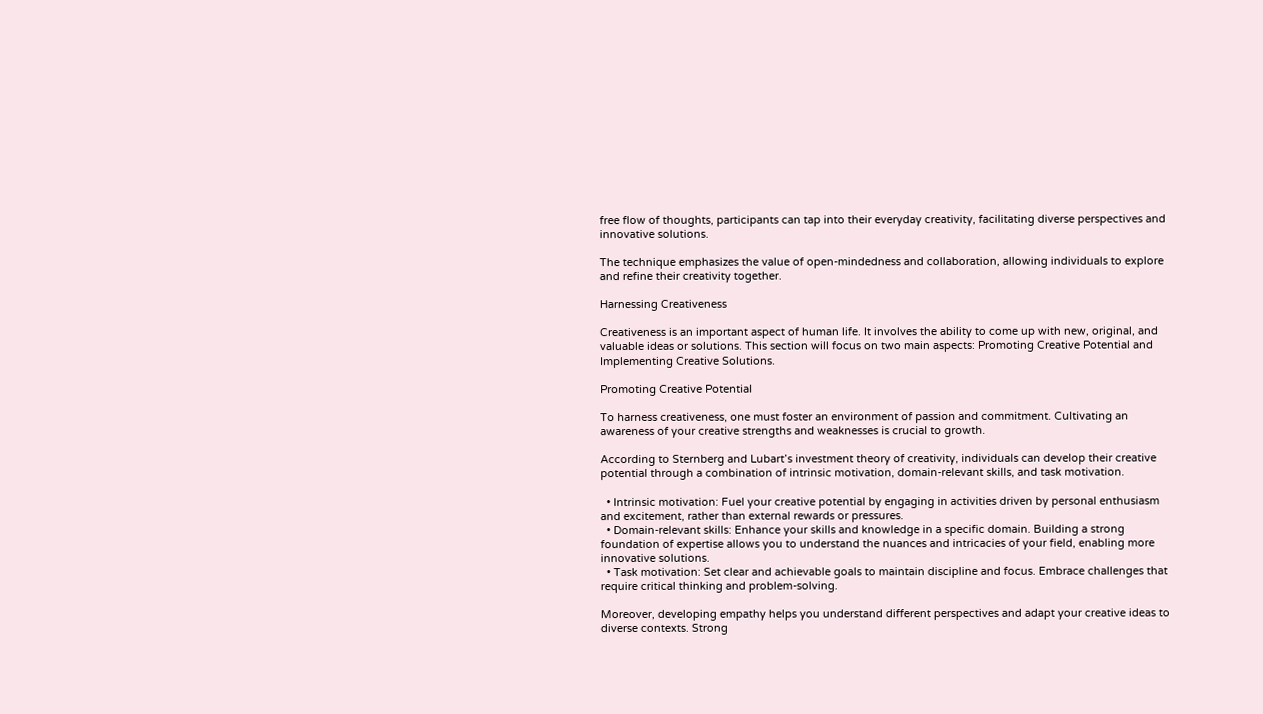free flow of thoughts, participants can tap into their everyday creativity, facilitating diverse perspectives and innovative solutions.

The technique emphasizes the value of open-mindedness and collaboration, allowing individuals to explore and refine their creativity together.

Harnessing Creativeness

Creativeness is an important aspect of human life. It involves the ability to come up with new, original, and valuable ideas or solutions. This section will focus on two main aspects: Promoting Creative Potential and Implementing Creative Solutions.

Promoting Creative Potential

To harness creativeness, one must foster an environment of passion and commitment. Cultivating an awareness of your creative strengths and weaknesses is crucial to growth.

According to Sternberg and Lubart’s investment theory of creativity, individuals can develop their creative potential through a combination of intrinsic motivation, domain-relevant skills, and task motivation.

  • Intrinsic motivation: Fuel your creative potential by engaging in activities driven by personal enthusiasm and excitement, rather than external rewards or pressures.
  • Domain-relevant skills: Enhance your skills and knowledge in a specific domain. Building a strong foundation of expertise allows you to understand the nuances and intricacies of your field, enabling more innovative solutions.
  • Task motivation: Set clear and achievable goals to maintain discipline and focus. Embrace challenges that require critical thinking and problem-solving.

Moreover, developing empathy helps you understand different perspectives and adapt your creative ideas to diverse contexts. Strong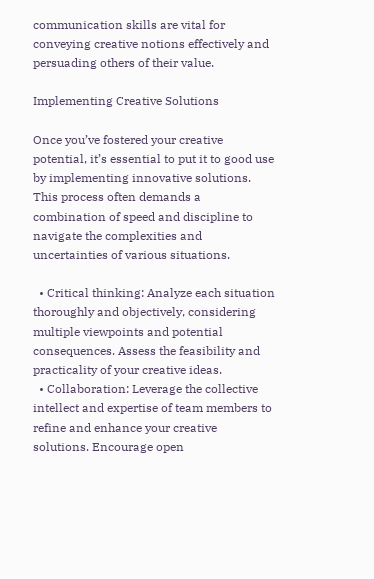communication skills are vital for conveying creative notions effectively and persuading others of their value.

Implementing Creative Solutions

Once you’ve fostered your creative potential, it’s essential to put it to good use by implementing innovative solutions. This process often demands a combination of speed and discipline to navigate the complexities and uncertainties of various situations.

  • Critical thinking: Analyze each situation thoroughly and objectively, considering multiple viewpoints and potential consequences. Assess the feasibility and practicality of your creative ideas.
  • Collaboration: Leverage the collective intellect and expertise of team members to refine and enhance your creative solutions. Encourage open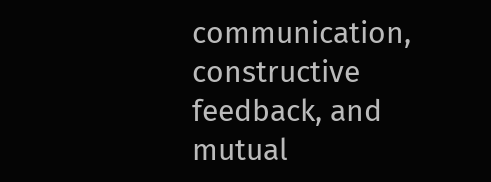communication, constructive feedback, and mutual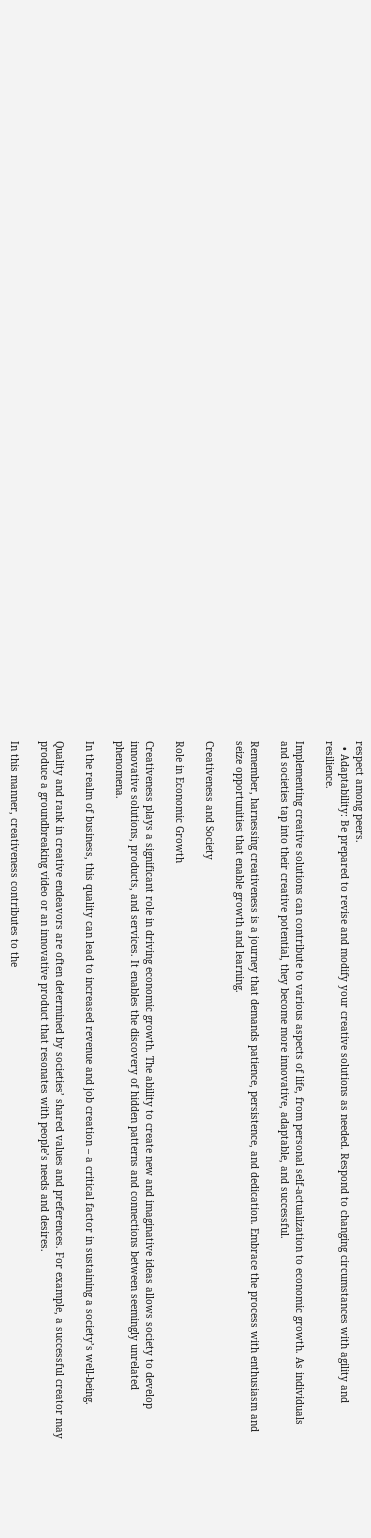respect among peers.
  • Adaptability: Be prepared to revise and modify your creative solutions as needed. Respond to changing circumstances with agility and resilience.

Implementing creative solutions can contribute to various aspects of life, from personal self-actualization to economic growth. As individuals and societies tap into their creative potential, they become more innovative, adaptable, and successful.

Remember, harnessing creativeness is a journey that demands patience, persistence, and dedication. Embrace the process with enthusiasm and seize opportunities that enable growth and learning.

Creativeness and Society

Role in Economic Growth

Creativeness plays a significant role in driving economic growth. The ability to create new and imaginative ideas allows society to develop innovative solutions, products, and services. It enables the discovery of hidden patterns and connections between seemingly unrelated phenomena.

In the realm of business, this quality can lead to increased revenue and job creation – a critical factor in sustaining a society’s well-being.

Quality and rank in creative endeavors are often determined by societies’ shared values and preferences. For example, a successful creator may produce a groundbreaking video or an innovative product that resonates with people’s needs and desires.

In this manner, creativeness contributes to the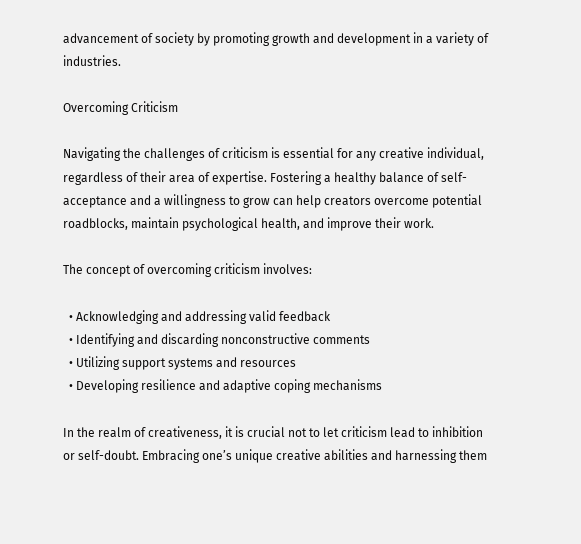advancement of society by promoting growth and development in a variety of industries.

Overcoming Criticism

Navigating the challenges of criticism is essential for any creative individual, regardless of their area of expertise. Fostering a healthy balance of self-acceptance and a willingness to grow can help creators overcome potential roadblocks, maintain psychological health, and improve their work.

The concept of overcoming criticism involves:

  • Acknowledging and addressing valid feedback
  • Identifying and discarding nonconstructive comments
  • Utilizing support systems and resources
  • Developing resilience and adaptive coping mechanisms

In the realm of creativeness, it is crucial not to let criticism lead to inhibition or self-doubt. Embracing one’s unique creative abilities and harnessing them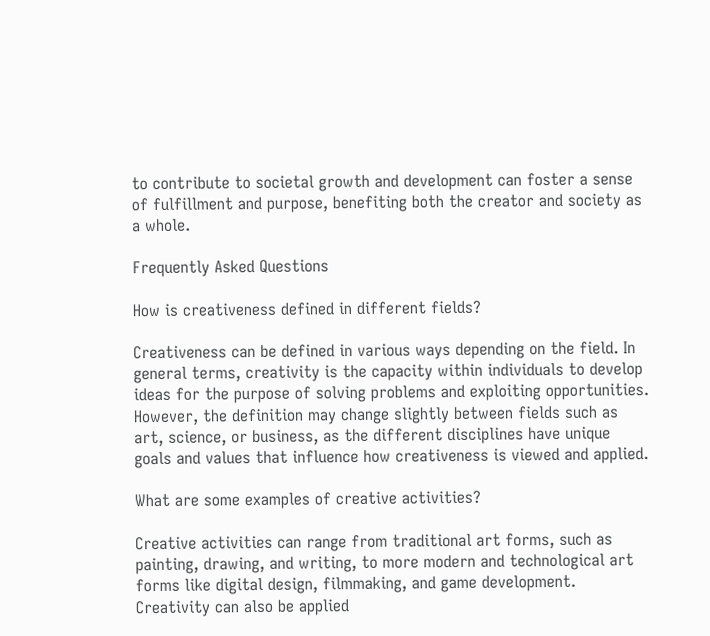to contribute to societal growth and development can foster a sense of fulfillment and purpose, benefiting both the creator and society as a whole.

Frequently Asked Questions

How is creativeness defined in different fields?

Creativeness can be defined in various ways depending on the field. In general terms, creativity is the capacity within individuals to develop ideas for the purpose of solving problems and exploiting opportunities. However, the definition may change slightly between fields such as art, science, or business, as the different disciplines have unique goals and values that influence how creativeness is viewed and applied.

What are some examples of creative activities?

Creative activities can range from traditional art forms, such as painting, drawing, and writing, to more modern and technological art forms like digital design, filmmaking, and game development. Creativity can also be applied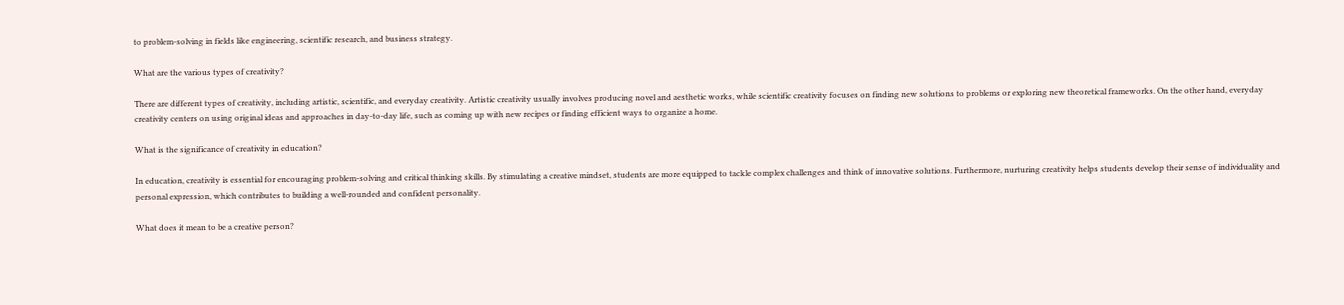to problem-solving in fields like engineering, scientific research, and business strategy.

What are the various types of creativity?

There are different types of creativity, including artistic, scientific, and everyday creativity. Artistic creativity usually involves producing novel and aesthetic works, while scientific creativity focuses on finding new solutions to problems or exploring new theoretical frameworks. On the other hand, everyday creativity centers on using original ideas and approaches in day-to-day life, such as coming up with new recipes or finding efficient ways to organize a home.

What is the significance of creativity in education?

In education, creativity is essential for encouraging problem-solving and critical thinking skills. By stimulating a creative mindset, students are more equipped to tackle complex challenges and think of innovative solutions. Furthermore, nurturing creativity helps students develop their sense of individuality and personal expression, which contributes to building a well-rounded and confident personality.

What does it mean to be a creative person?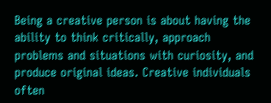Being a creative person is about having the ability to think critically, approach problems and situations with curiosity, and produce original ideas. Creative individuals often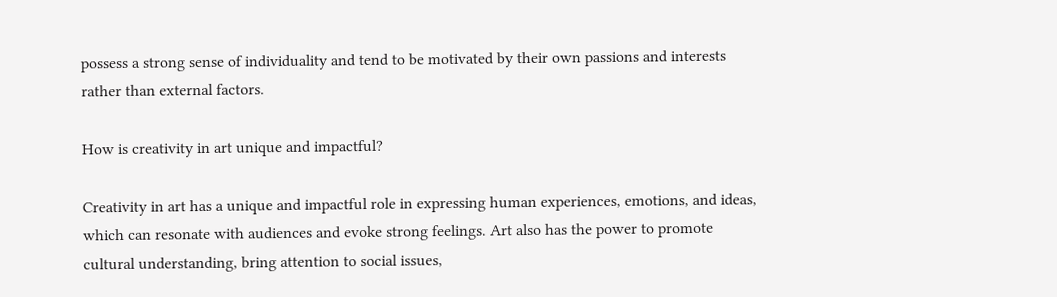possess a strong sense of individuality and tend to be motivated by their own passions and interests rather than external factors.

How is creativity in art unique and impactful?

Creativity in art has a unique and impactful role in expressing human experiences, emotions, and ideas, which can resonate with audiences and evoke strong feelings. Art also has the power to promote cultural understanding, bring attention to social issues,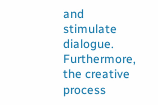and stimulate dialogue. Furthermore, the creative process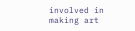involved in making art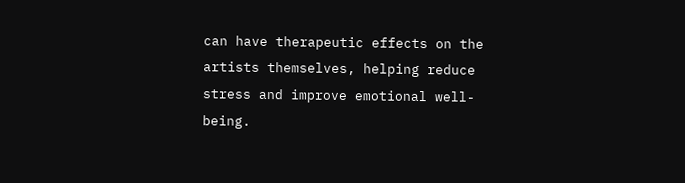can have therapeutic effects on the artists themselves, helping reduce stress and improve emotional well-being.